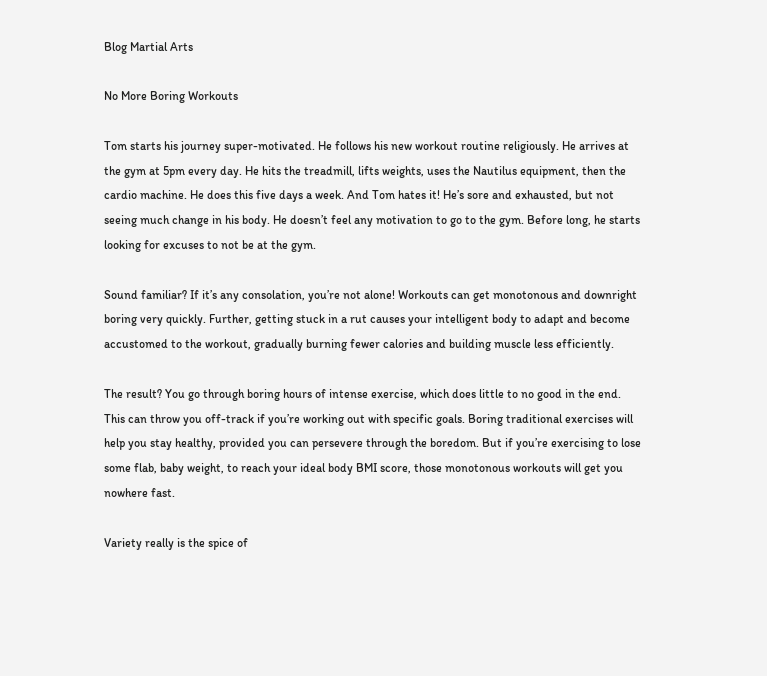Blog Martial Arts

No More Boring Workouts

Tom starts his journey super-motivated. He follows his new workout routine religiously. He arrives at the gym at 5pm every day. He hits the treadmill, lifts weights, uses the Nautilus equipment, then the cardio machine. He does this five days a week. And Tom hates it! He’s sore and exhausted, but not seeing much change in his body. He doesn’t feel any motivation to go to the gym. Before long, he starts looking for excuses to not be at the gym.

Sound familiar? If it’s any consolation, you’re not alone! Workouts can get monotonous and downright boring very quickly. Further, getting stuck in a rut causes your intelligent body to adapt and become accustomed to the workout, gradually burning fewer calories and building muscle less efficiently.

The result? You go through boring hours of intense exercise, which does little to no good in the end. This can throw you off-track if you’re working out with specific goals. Boring traditional exercises will help you stay healthy, provided you can persevere through the boredom. But if you’re exercising to lose some flab, baby weight, to reach your ideal body BMI score, those monotonous workouts will get you nowhere fast.

Variety really is the spice of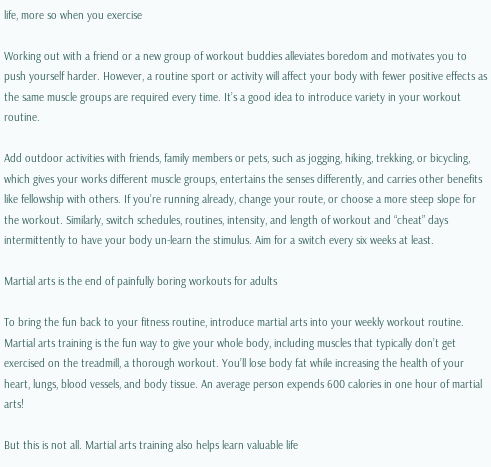life, more so when you exercise

Working out with a friend or a new group of workout buddies alleviates boredom and motivates you to push yourself harder. However, a routine sport or activity will affect your body with fewer positive effects as the same muscle groups are required every time. It’s a good idea to introduce variety in your workout routine.

Add outdoor activities with friends, family members or pets, such as jogging, hiking, trekking, or bicycling, which gives your works different muscle groups, entertains the senses differently, and carries other benefits like fellowship with others. If you’re running already, change your route, or choose a more steep slope for the workout. Similarly, switch schedules, routines, intensity, and length of workout and “cheat” days intermittently to have your body un-learn the stimulus. Aim for a switch every six weeks at least.

Martial arts is the end of painfully boring workouts for adults

To bring the fun back to your fitness routine, introduce martial arts into your weekly workout routine. Martial arts training is the fun way to give your whole body, including muscles that typically don’t get exercised on the treadmill, a thorough workout. You’ll lose body fat while increasing the health of your heart, lungs, blood vessels, and body tissue. An average person expends 600 calories in one hour of martial arts!

But this is not all. Martial arts training also helps learn valuable life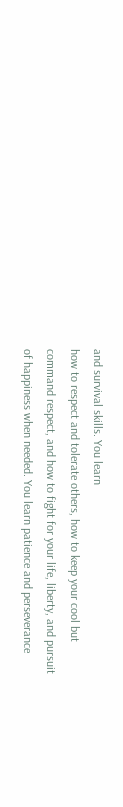and survival skills. You learn
how to respect and tolerate others, how to keep your cool but command respect, and how to fight for your life, liberty, and pursuit of happiness when needed. You learn patience and perseverance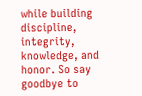while building discipline, integrity, knowledge, and honor. So say goodbye to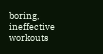boring, ineffective workouts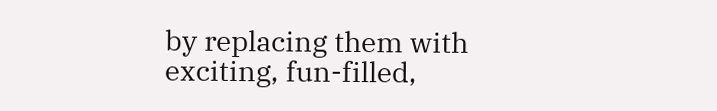by replacing them with exciting, fun-filled,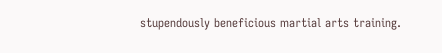stupendously beneficious martial arts training.